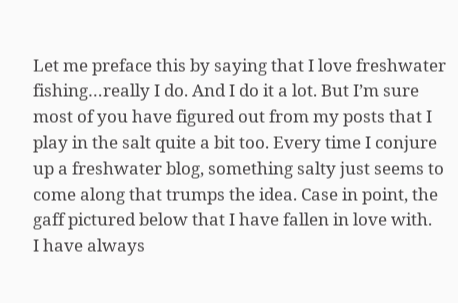Let me preface this by saying that I love freshwater fishing…really I do. And I do it a lot. But I’m sure most of you have figured out from my posts that I play in the salt quite a bit too. Every time I conjure up a freshwater blog, something salty just seems to come along that trumps the idea. Case in point, the gaff pictured below that I have fallen in love with.
I have always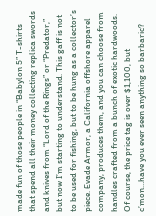made fun of those people in “Babylon 5” T-shirts that spend all their money collecting replica swords and knives from “Lord of the Rings” or “Predator,” but now I’m starting to understand. This gaff is not to be used for fishing, but to be hung as a collector’s piece. Evade Armor, a California offshore apparel company, produces them, and you can choose from handles crafted from a bunch of exotic hardwoods. Of course, the price tag is over $1,100, but c’mon…have you ever seen anything so barbaric?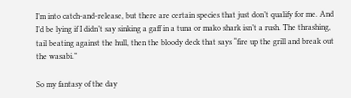I’m into catch-and-release, but there are certain species that just don’t qualify for me. And I’d be lying if I didn’t say sinking a gaff in a tuna or mako shark isn’t a rush. The thrashing, tail beating against the hull, then the bloody deck that says “fire up the grill and break out the wasabi.”

So my fantasy of the day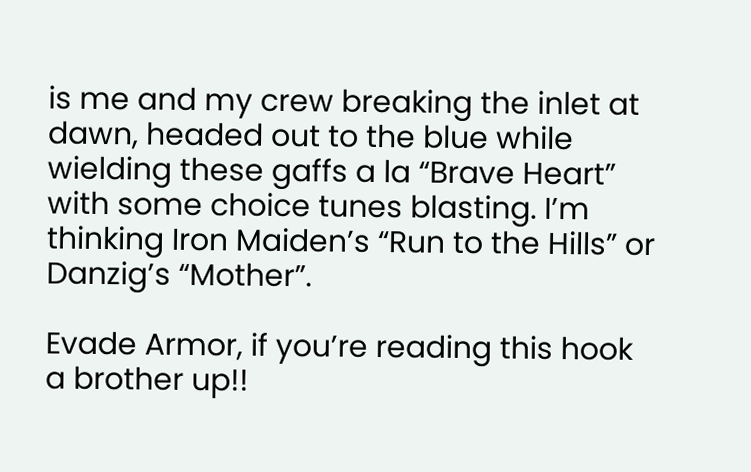is me and my crew breaking the inlet at dawn, headed out to the blue while wielding these gaffs a la “Brave Heart” with some choice tunes blasting. I’m thinking Iron Maiden’s “Run to the Hills” or Danzig’s “Mother”.

Evade Armor, if you’re reading this hook a brother up!!